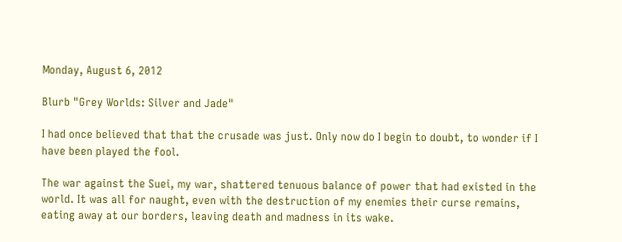Monday, August 6, 2012

Blurb "Grey Worlds: Silver and Jade"

I had once believed that that the crusade was just. Only now do I begin to doubt, to wonder if I have been played the fool.

The war against the Suei, my war, shattered tenuous balance of power that had existed in the world. It was all for naught, even with the destruction of my enemies their curse remains, eating away at our borders, leaving death and madness in its wake.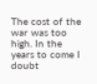The cost of the war was too high. In the years to come I doubt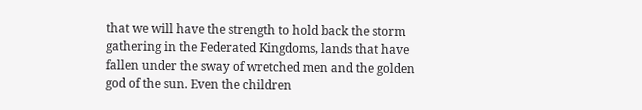that we will have the strength to hold back the storm gathering in the Federated Kingdoms, lands that have fallen under the sway of wretched men and the golden god of the sun. Even the children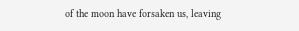of the moon have forsaken us, leaving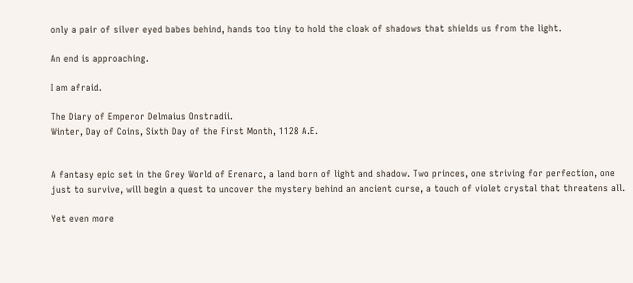only a pair of silver eyed babes behind, hands too tiny to hold the cloak of shadows that shields us from the light.

An end is approaching.

I am afraid.

The Diary of Emperor Delmaius Onstradii.
Winter, Day of Coins, Sixth Day of the First Month, 1128 A.E.


A fantasy epic set in the Grey World of Erenarc, a land born of light and shadow. Two princes, one striving for perfection, one just to survive, will begin a quest to uncover the mystery behind an ancient curse, a touch of violet crystal that threatens all.

Yet even more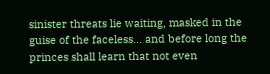sinister threats lie waiting, masked in the guise of the faceless... and before long the princes shall learn that not even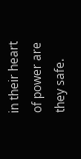in their heart of power are they safe.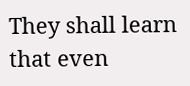They shall learn that even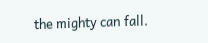the mighty can fall.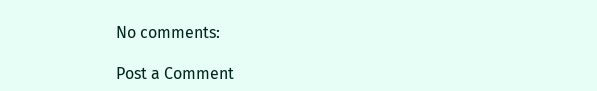No comments:

Post a Comment